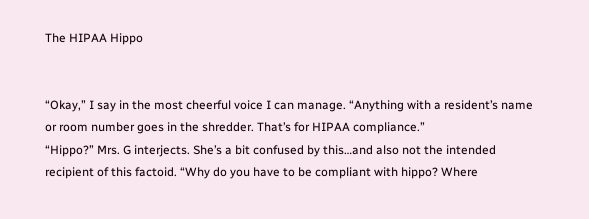The HIPAA Hippo


“Okay,” I say in the most cheerful voice I can manage. “Anything with a resident’s name or room number goes in the shredder. That’s for HIPAA compliance.”
“Hippo?” Mrs. G interjects. She’s a bit confused by this…and also not the intended recipient of this factoid. “Why do you have to be compliant with hippo? Where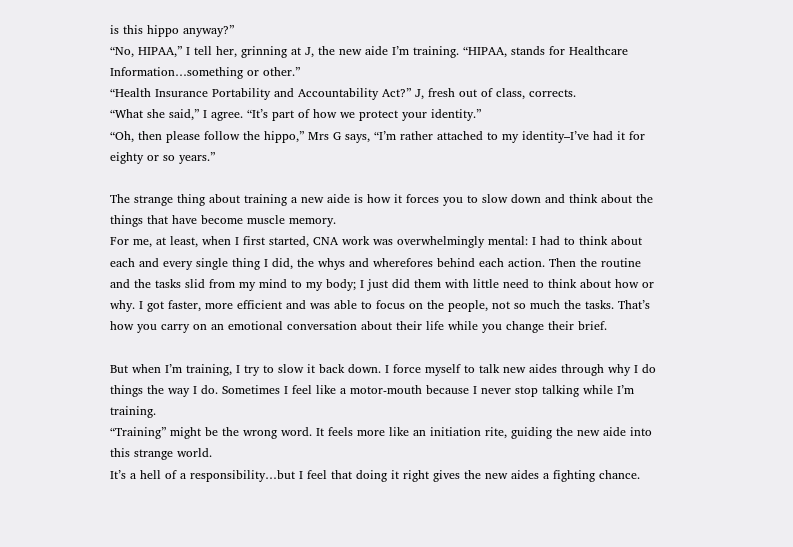is this hippo anyway?”
“No, HIPAA,” I tell her, grinning at J, the new aide I’m training. “HIPAA, stands for Healthcare Information…something or other.”
“Health Insurance Portability and Accountability Act?” J, fresh out of class, corrects.
“What she said,” I agree. “It’s part of how we protect your identity.”
“Oh, then please follow the hippo,” Mrs G says, “I’m rather attached to my identity–I’ve had it for eighty or so years.”

The strange thing about training a new aide is how it forces you to slow down and think about the things that have become muscle memory.
For me, at least, when I first started, CNA work was overwhelmingly mental: I had to think about each and every single thing I did, the whys and wherefores behind each action. Then the routine and the tasks slid from my mind to my body; I just did them with little need to think about how or why. I got faster, more efficient and was able to focus on the people, not so much the tasks. That’s how you carry on an emotional conversation about their life while you change their brief.

But when I’m training, I try to slow it back down. I force myself to talk new aides through why I do things the way I do. Sometimes I feel like a motor-mouth because I never stop talking while I’m training.
“Training” might be the wrong word. It feels more like an initiation rite, guiding the new aide into this strange world.
It’s a hell of a responsibility…but I feel that doing it right gives the new aides a fighting chance.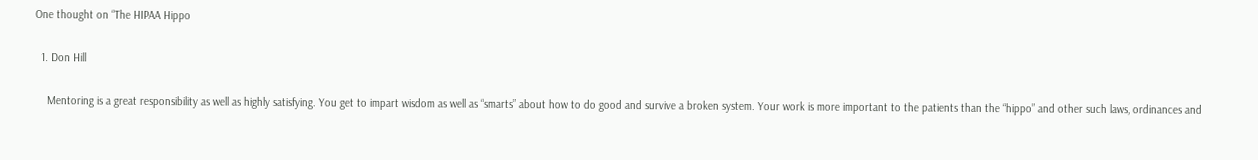One thought on “The HIPAA Hippo

  1. Don Hill

    Mentoring is a great responsibility as well as highly satisfying. You get to impart wisdom as well as “smarts” about how to do good and survive a broken system. Your work is more important to the patients than the “hippo” and other such laws, ordinances and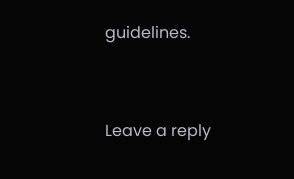guidelines.


Leave a reply